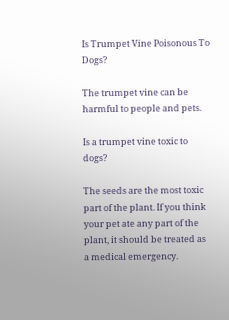Is Trumpet Vine Poisonous To Dogs?

The trumpet vine can be harmful to people and pets.

Is a trumpet vine toxic to dogs?

The seeds are the most toxic part of the plant. If you think your pet ate any part of the plant, it should be treated as a medical emergency.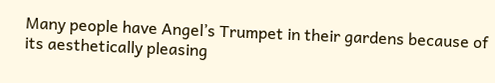Many people have Angel’s Trumpet in their gardens because of its aesthetically pleasing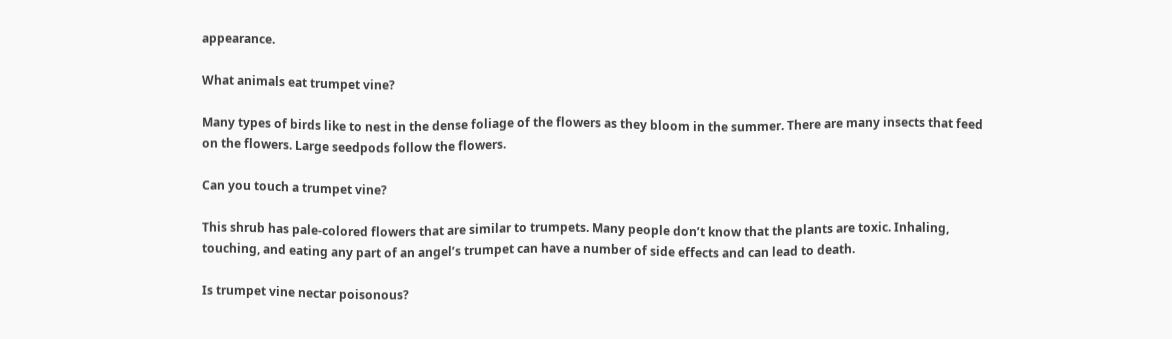appearance.

What animals eat trumpet vine?

Many types of birds like to nest in the dense foliage of the flowers as they bloom in the summer. There are many insects that feed on the flowers. Large seedpods follow the flowers.

Can you touch a trumpet vine?

This shrub has pale-colored flowers that are similar to trumpets. Many people don’t know that the plants are toxic. Inhaling, touching, and eating any part of an angel’s trumpet can have a number of side effects and can lead to death.

Is trumpet vine nectar poisonous?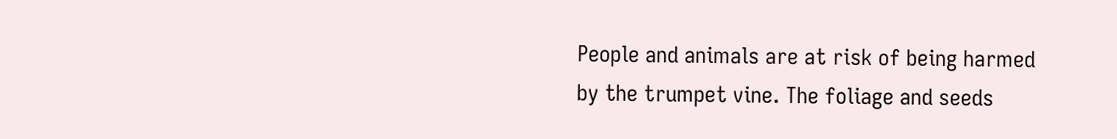People and animals are at risk of being harmed by the trumpet vine. The foliage and seeds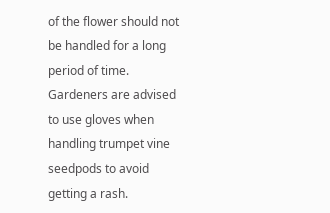of the flower should not be handled for a long period of time. Gardeners are advised to use gloves when handling trumpet vine seedpods to avoid getting a rash.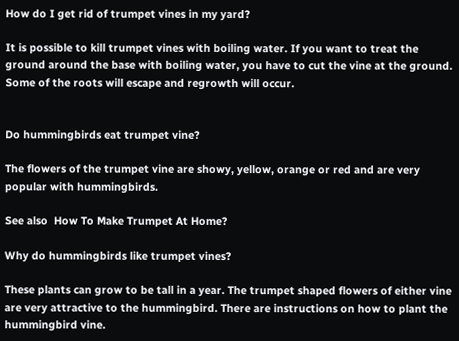How do I get rid of trumpet vines in my yard?

It is possible to kill trumpet vines with boiling water. If you want to treat the ground around the base with boiling water, you have to cut the vine at the ground. Some of the roots will escape and regrowth will occur.


Do hummingbirds eat trumpet vine?

The flowers of the trumpet vine are showy, yellow, orange or red and are very popular with hummingbirds.

See also  How To Make Trumpet At Home?

Why do hummingbirds like trumpet vines?

These plants can grow to be tall in a year. The trumpet shaped flowers of either vine are very attractive to the hummingbird. There are instructions on how to plant the hummingbird vine.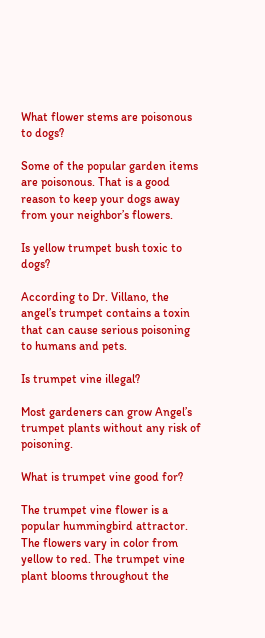What flower stems are poisonous to dogs?

Some of the popular garden items are poisonous. That is a good reason to keep your dogs away from your neighbor’s flowers.

Is yellow trumpet bush toxic to dogs?

According to Dr. Villano, the angel’s trumpet contains a toxin that can cause serious poisoning to humans and pets.

Is trumpet vine illegal?

Most gardeners can grow Angel’s trumpet plants without any risk of poisoning.

What is trumpet vine good for?

The trumpet vine flower is a popular hummingbird attractor. The flowers vary in color from yellow to red. The trumpet vine plant blooms throughout the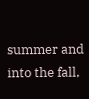summer and into the fall,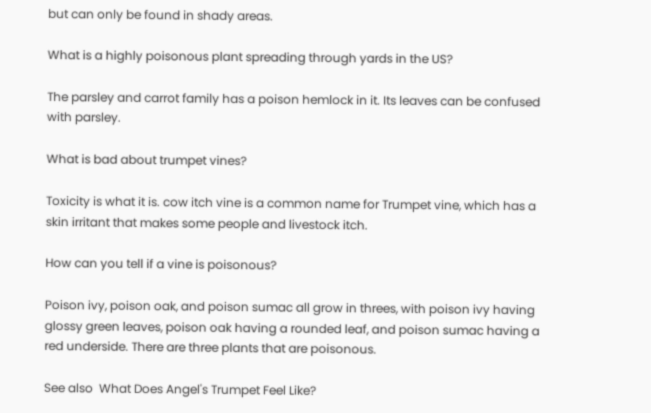but can only be found in shady areas.

What is a highly poisonous plant spreading through yards in the US?

The parsley and carrot family has a poison hemlock in it. Its leaves can be confused with parsley.

What is bad about trumpet vines?

Toxicity is what it is. cow itch vine is a common name for Trumpet vine, which has a skin irritant that makes some people and livestock itch.

How can you tell if a vine is poisonous?

Poison ivy, poison oak, and poison sumac all grow in threes, with poison ivy having glossy green leaves, poison oak having a rounded leaf, and poison sumac having a red underside. There are three plants that are poisonous.

See also  What Does Angel's Trumpet Feel Like?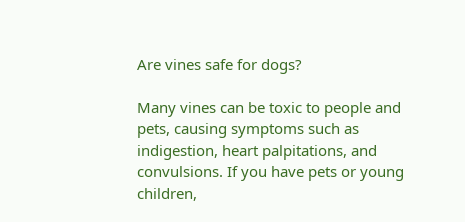Are vines safe for dogs?

Many vines can be toxic to people and pets, causing symptoms such as indigestion, heart palpitations, and convulsions. If you have pets or young children,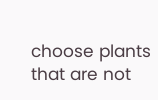choose plants that are not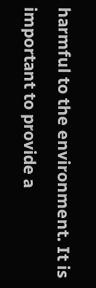harmful to the environment. It is important to provide a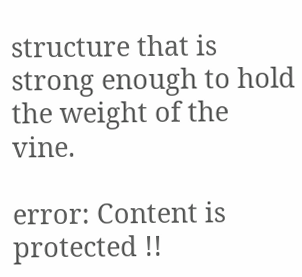structure that is strong enough to hold the weight of the vine.

error: Content is protected !!